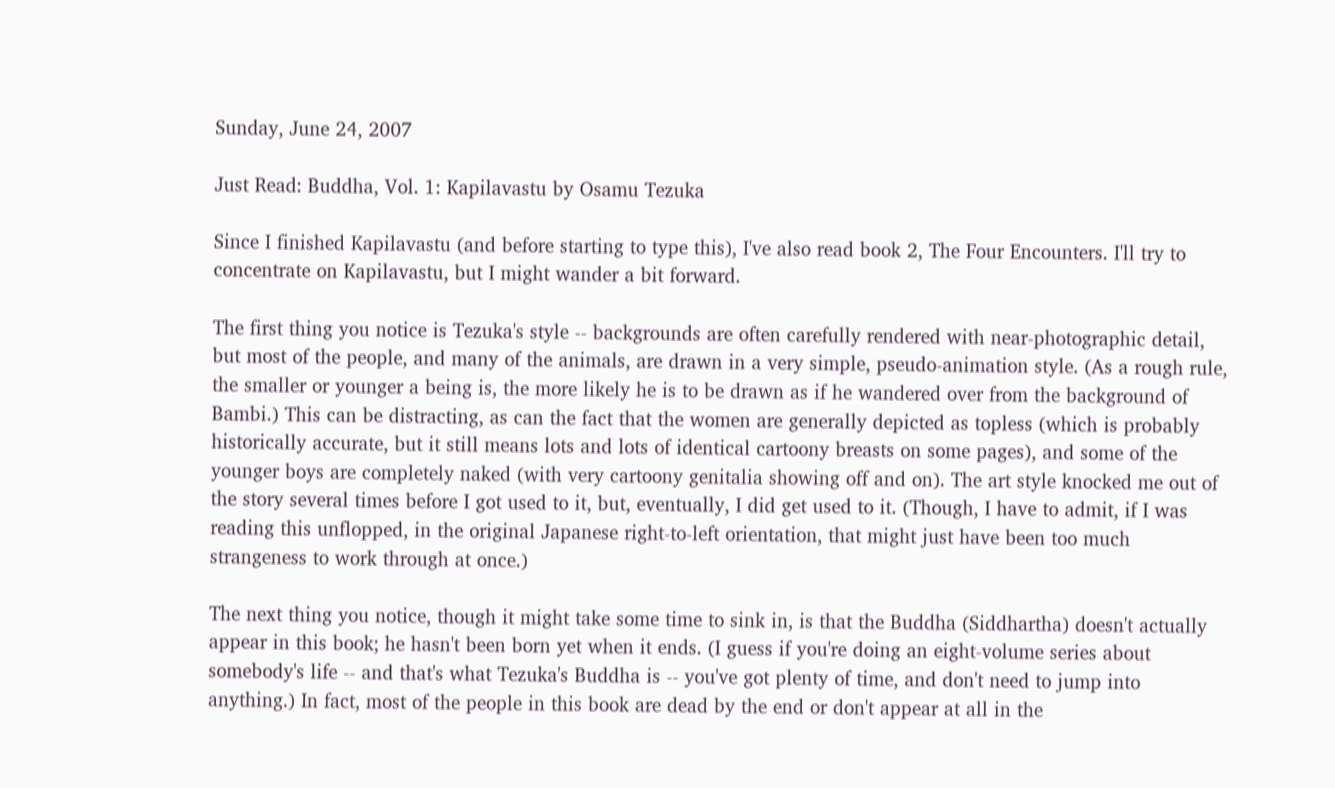Sunday, June 24, 2007

Just Read: Buddha, Vol. 1: Kapilavastu by Osamu Tezuka

Since I finished Kapilavastu (and before starting to type this), I've also read book 2, The Four Encounters. I'll try to concentrate on Kapilavastu, but I might wander a bit forward.

The first thing you notice is Tezuka's style -- backgrounds are often carefully rendered with near-photographic detail, but most of the people, and many of the animals, are drawn in a very simple, pseudo-animation style. (As a rough rule, the smaller or younger a being is, the more likely he is to be drawn as if he wandered over from the background of Bambi.) This can be distracting, as can the fact that the women are generally depicted as topless (which is probably historically accurate, but it still means lots and lots of identical cartoony breasts on some pages), and some of the younger boys are completely naked (with very cartoony genitalia showing off and on). The art style knocked me out of the story several times before I got used to it, but, eventually, I did get used to it. (Though, I have to admit, if I was reading this unflopped, in the original Japanese right-to-left orientation, that might just have been too much strangeness to work through at once.)

The next thing you notice, though it might take some time to sink in, is that the Buddha (Siddhartha) doesn't actually appear in this book; he hasn't been born yet when it ends. (I guess if you're doing an eight-volume series about somebody's life -- and that's what Tezuka's Buddha is -- you've got plenty of time, and don't need to jump into anything.) In fact, most of the people in this book are dead by the end or don't appear at all in the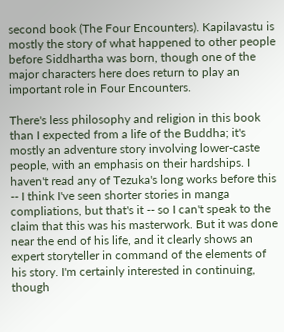second book (The Four Encounters). Kapilavastu is mostly the story of what happened to other people before Siddhartha was born, though one of the major characters here does return to play an important role in Four Encounters.

There's less philosophy and religion in this book than I expected from a life of the Buddha; it's mostly an adventure story involving lower-caste people, with an emphasis on their hardships. I haven't read any of Tezuka's long works before this -- I think I've seen shorter stories in manga compliations, but that's it -- so I can't speak to the claim that this was his masterwork. But it was done near the end of his life, and it clearly shows an expert storyteller in command of the elements of his story. I'm certainly interested in continuing, though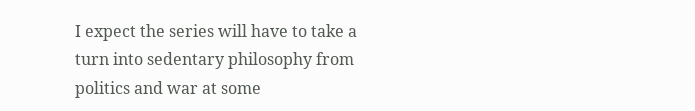I expect the series will have to take a turn into sedentary philosophy from politics and war at some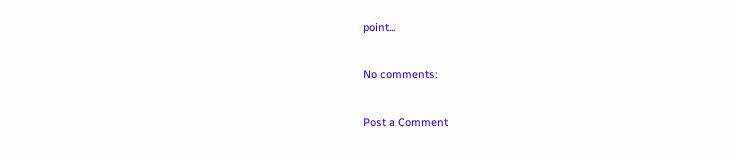point...

No comments:

Post a Comment